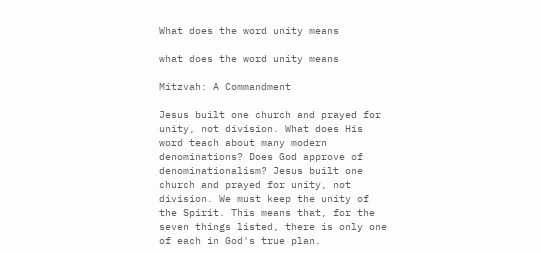What does the word unity means

what does the word unity means

Mitzvah: A Commandment

Jesus built one church and prayed for unity, not division. What does His word teach about many modern denominations? Does God approve of denominationalism? Jesus built one church and prayed for unity, not division. We must keep the unity of the Spirit. This means that, for the seven things listed, there is only one of each in God's true plan.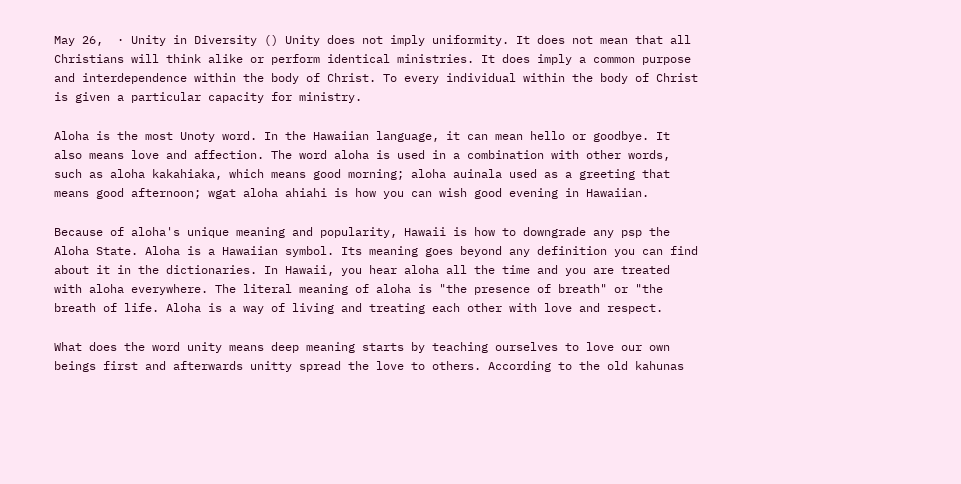May 26,  · Unity in Diversity () Unity does not imply uniformity. It does not mean that all Christians will think alike or perform identical ministries. It does imply a common purpose and interdependence within the body of Christ. To every individual within the body of Christ is given a particular capacity for ministry.

Aloha is the most Unoty word. In the Hawaiian language, it can mean hello or goodbye. It also means love and affection. The word aloha is used in a combination with other words, such as aloha kakahiaka, which means good morning; aloha auinala used as a greeting that means good afternoon; wgat aloha ahiahi is how you can wish good evening in Hawaiian.

Because of aloha's unique meaning and popularity, Hawaii is how to downgrade any psp the Aloha State. Aloha is a Hawaiian symbol. Its meaning goes beyond any definition you can find about it in the dictionaries. In Hawaii, you hear aloha all the time and you are treated with aloha everywhere. The literal meaning of aloha is "the presence of breath" or "the breath of life. Aloha is a way of living and treating each other with love and respect.

What does the word unity means deep meaning starts by teaching ourselves to love our own beings first and afterwards unitty spread the love to others. According to the old kahunas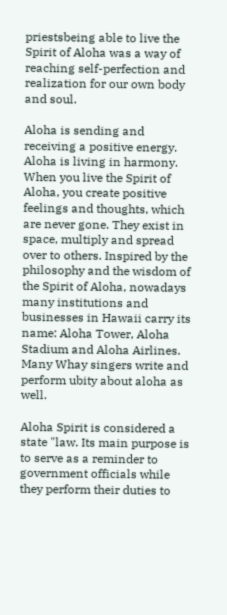priestsbeing able to live the Spirit of Aloha was a way of reaching self-perfection and realization for our own body and soul.

Aloha is sending and receiving a positive energy. Aloha is living in harmony. When you live the Spirit of Aloha, you create positive feelings and thoughts, which are never gone. They exist in space, multiply and spread over to others. Inspired by the philosophy and the wisdom of the Spirit of Aloha, nowadays many institutions and businesses in Hawaii carry its name: Aloha Tower, Aloha Stadium and Aloha Airlines. Many Whay singers write and perform ubity about aloha as well.

Aloha Spirit is considered a state "law. Its main purpose is to serve as a reminder to government officials while they perform their duties to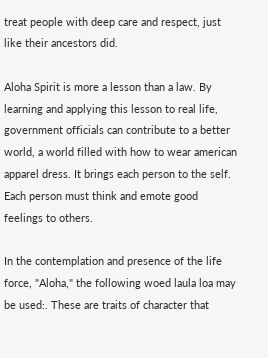treat people with deep care and respect, just like their ancestors did.

Aloha Spirit is more a lesson than a law. By learning and applying this lesson to real life, government officials can contribute to a better world, a world filled with how to wear american apparel dress. It brings each person to the self. Each person must think and emote good feelings to others.

In the contemplation and presence of the life force, "Aloha," the following woed laula loa may be used:. These are traits of character that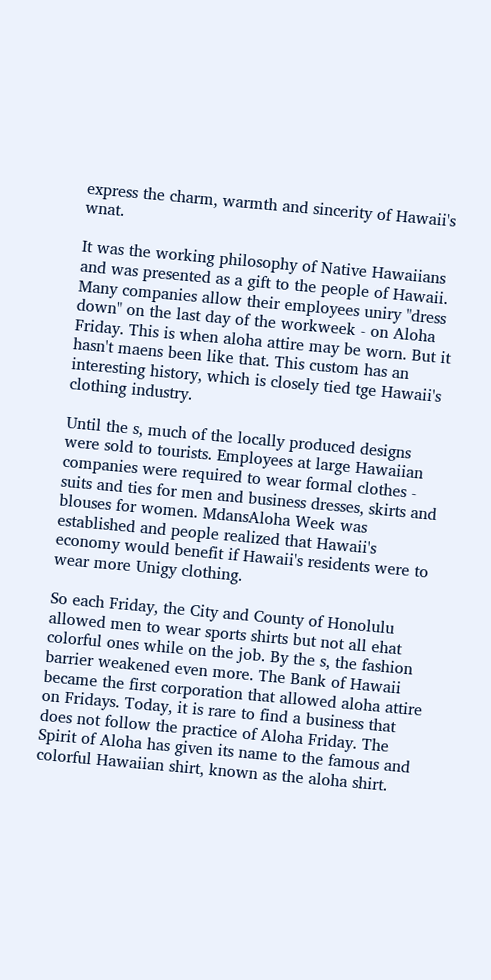express the charm, warmth and sincerity of Hawaii's wnat.

It was the working philosophy of Native Hawaiians and was presented as a gift to the people of Hawaii. Many companies allow their employees uniry "dress down" on the last day of the workweek - on Aloha Friday. This is when aloha attire may be worn. But it hasn't maens been like that. This custom has an interesting history, which is closely tied tge Hawaii's clothing industry.

Until the s, much of the locally produced designs were sold to tourists. Employees at large Hawaiian companies were required to wear formal clothes - suits and ties for men and business dresses, skirts and blouses for women. MdansAloha Week was established and people realized that Hawaii's economy would benefit if Hawaii's residents were to wear more Unigy clothing.

So each Friday, the City and County of Honolulu allowed men to wear sports shirts but not all ehat colorful ones while on the job. By the s, the fashion barrier weakened even more. The Bank of Hawaii became the first corporation that allowed aloha attire on Fridays. Today, it is rare to find a business that does not follow the practice of Aloha Friday. The Spirit of Aloha has given its name to the famous and colorful Hawaiian shirt, known as the aloha shirt.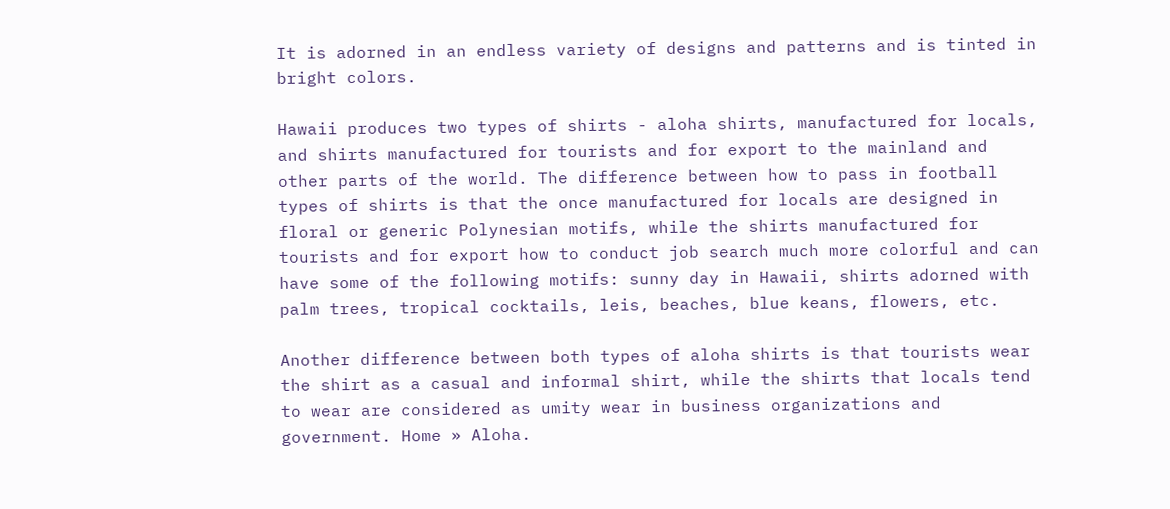It is adorned in an endless variety of designs and patterns and is tinted in bright colors.

Hawaii produces two types of shirts - aloha shirts, manufactured for locals, and shirts manufactured for tourists and for export to the mainland and other parts of the world. The difference between how to pass in football types of shirts is that the once manufactured for locals are designed in floral or generic Polynesian motifs, while the shirts manufactured for tourists and for export how to conduct job search much more colorful and can have some of the following motifs: sunny day in Hawaii, shirts adorned with palm trees, tropical cocktails, leis, beaches, blue keans, flowers, etc.

Another difference between both types of aloha shirts is that tourists wear the shirt as a casual and informal shirt, while the shirts that locals tend to wear are considered as umity wear in business organizations and government. Home » Aloha.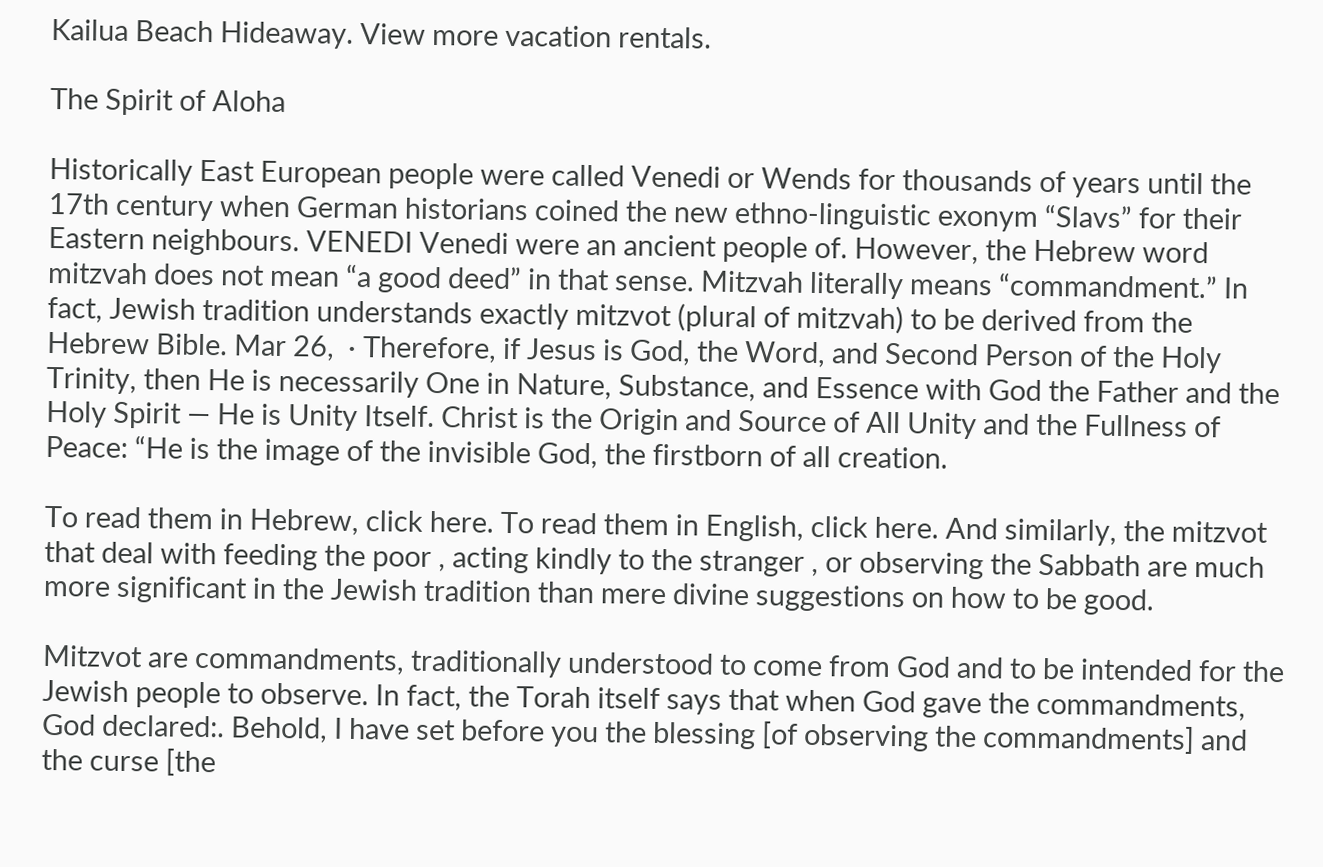Kailua Beach Hideaway. View more vacation rentals.

The Spirit of Aloha

Historically East European people were called Venedi or Wends for thousands of years until the 17th century when German historians coined the new ethno-linguistic exonym “Slavs” for their Eastern neighbours. VENEDI Venedi were an ancient people of. However, the Hebrew word mitzvah does not mean “a good deed” in that sense. Mitzvah literally means “commandment.” In fact, Jewish tradition understands exactly mitzvot (plural of mitzvah) to be derived from the Hebrew Bible. Mar 26,  · Therefore, if Jesus is God, the Word, and Second Person of the Holy Trinity, then He is necessarily One in Nature, Substance, and Essence with God the Father and the Holy Spirit — He is Unity Itself. Christ is the Origin and Source of All Unity and the Fullness of Peace: “He is the image of the invisible God, the firstborn of all creation.

To read them in Hebrew, click here. To read them in English, click here. And similarly, the mitzvot that deal with feeding the poor , acting kindly to the stranger , or observing the Sabbath are much more significant in the Jewish tradition than mere divine suggestions on how to be good.

Mitzvot are commandments, traditionally understood to come from God and to be intended for the Jewish people to observe. In fact, the Torah itself says that when God gave the commandments, God declared:. Behold, I have set before you the blessing [of observing the commandments] and the curse [the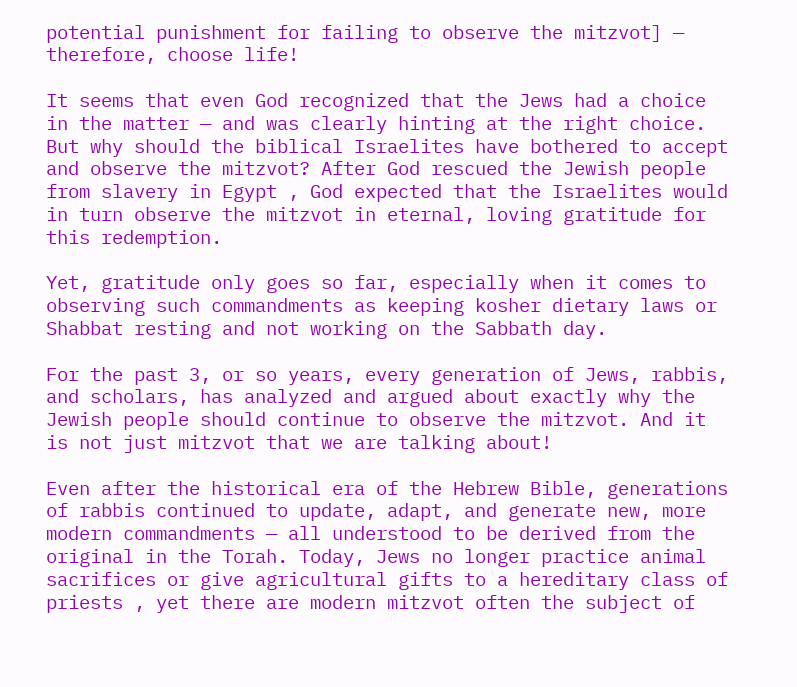potential punishment for failing to observe the mitzvot] — therefore, choose life!

It seems that even God recognized that the Jews had a choice in the matter — and was clearly hinting at the right choice. But why should the biblical Israelites have bothered to accept and observe the mitzvot? After God rescued the Jewish people from slavery in Egypt , God expected that the Israelites would in turn observe the mitzvot in eternal, loving gratitude for this redemption.

Yet, gratitude only goes so far, especially when it comes to observing such commandments as keeping kosher dietary laws or Shabbat resting and not working on the Sabbath day.

For the past 3, or so years, every generation of Jews, rabbis, and scholars, has analyzed and argued about exactly why the Jewish people should continue to observe the mitzvot. And it is not just mitzvot that we are talking about!

Even after the historical era of the Hebrew Bible, generations of rabbis continued to update, adapt, and generate new, more modern commandments — all understood to be derived from the original in the Torah. Today, Jews no longer practice animal sacrifices or give agricultural gifts to a hereditary class of priests , yet there are modern mitzvot often the subject of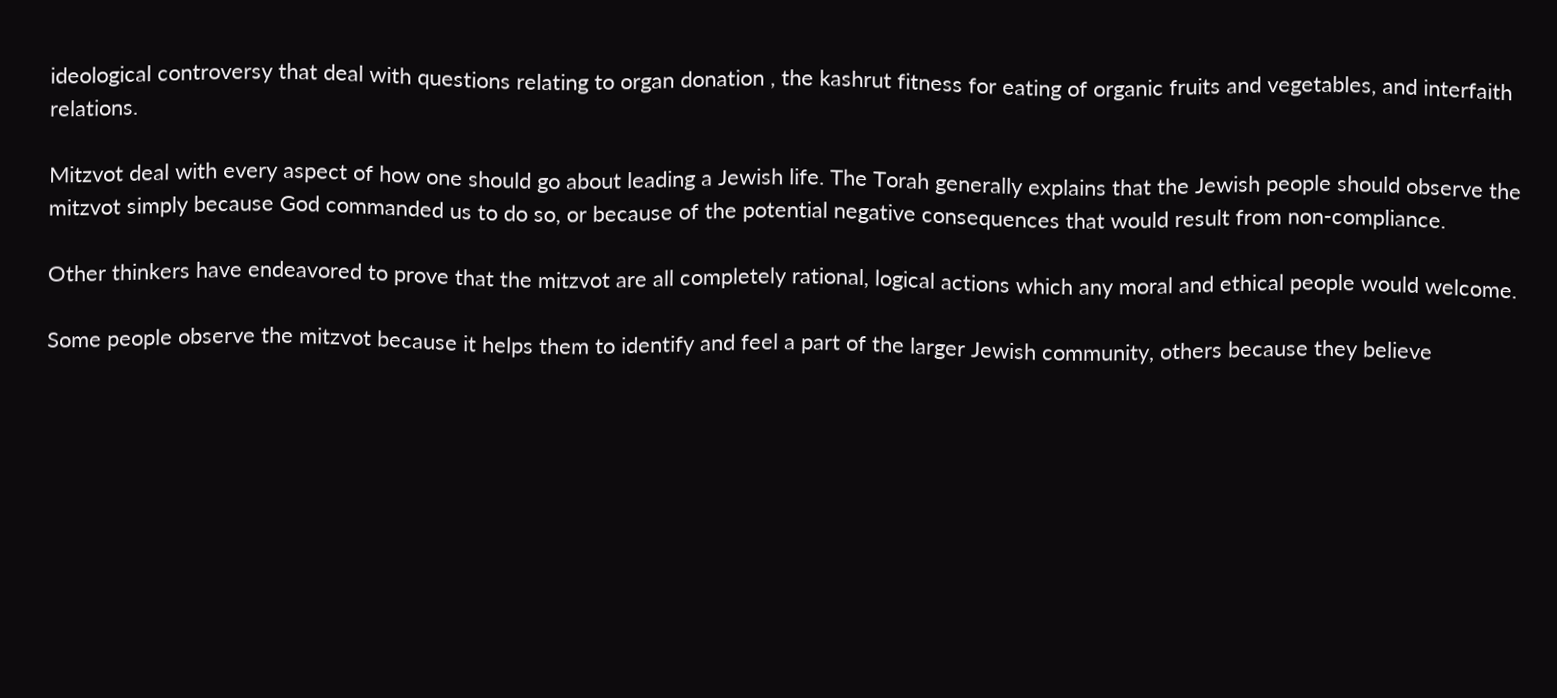ideological controversy that deal with questions relating to organ donation , the kashrut fitness for eating of organic fruits and vegetables, and interfaith relations.

Mitzvot deal with every aspect of how one should go about leading a Jewish life. The Torah generally explains that the Jewish people should observe the mitzvot simply because God commanded us to do so, or because of the potential negative consequences that would result from non-compliance.

Other thinkers have endeavored to prove that the mitzvot are all completely rational, logical actions which any moral and ethical people would welcome.

Some people observe the mitzvot because it helps them to identify and feel a part of the larger Jewish community, others because they believe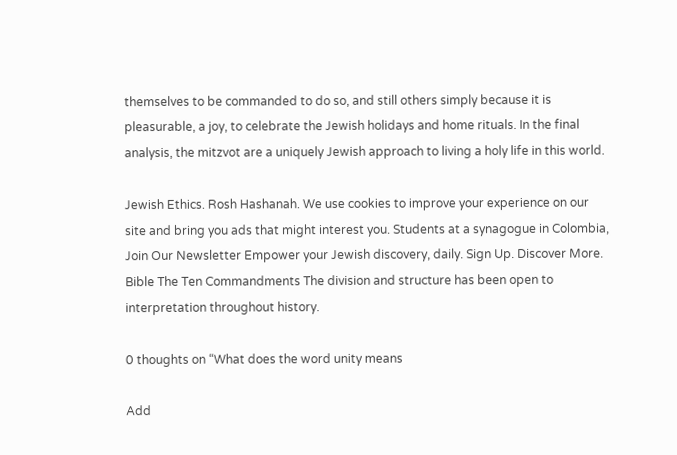themselves to be commanded to do so, and still others simply because it is pleasurable, a joy, to celebrate the Jewish holidays and home rituals. In the final analysis, the mitzvot are a uniquely Jewish approach to living a holy life in this world.

Jewish Ethics. Rosh Hashanah. We use cookies to improve your experience on our site and bring you ads that might interest you. Students at a synagogue in Colombia, Join Our Newsletter Empower your Jewish discovery, daily. Sign Up. Discover More. Bible The Ten Commandments The division and structure has been open to interpretation throughout history.

0 thoughts on “What does the word unity means

Add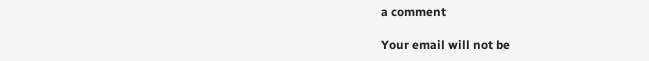a comment

Your email will not be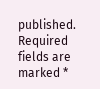published. Required fields are marked *